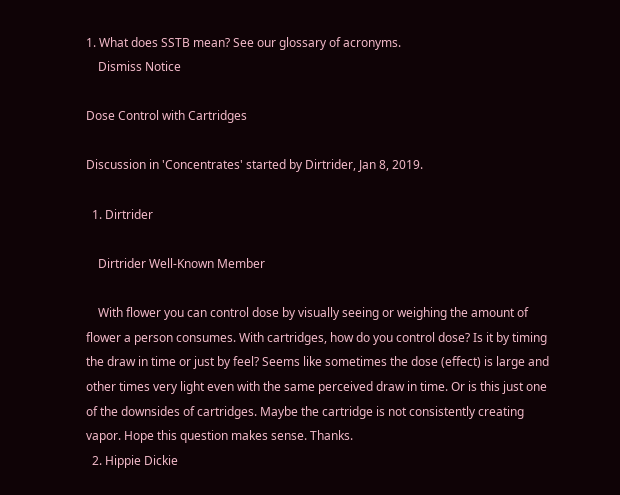1. What does SSTB mean? See our glossary of acronyms.
    Dismiss Notice

Dose Control with Cartridges

Discussion in 'Concentrates' started by Dirtrider, Jan 8, 2019.

  1. Dirtrider

    Dirtrider Well-Known Member

    With flower you can control dose by visually seeing or weighing the amount of flower a person consumes. With cartridges, how do you control dose? Is it by timing the draw in time or just by feel? Seems like sometimes the dose (effect) is large and other times very light even with the same perceived draw in time. Or is this just one of the downsides of cartridges. Maybe the cartridge is not consistently creating vapor. Hope this question makes sense. Thanks.
  2. Hippie Dickie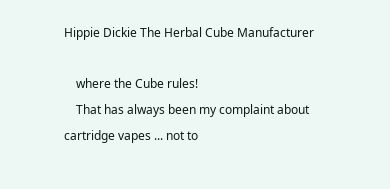Hippie Dickie The Herbal Cube Manufacturer

    where the Cube rules!
    That has always been my complaint about cartridge vapes ... not to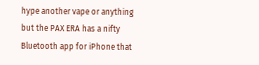hype another vape or anything but the PAX ERA has a nifty Bluetooth app for iPhone that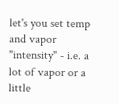let's you set temp and vapor "intensity" - i.e. a lot of vapor or a little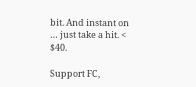bit. And instant on … just take a hit. < $40.

Support FC,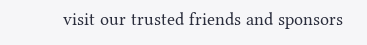visit our trusted friends and sponsors